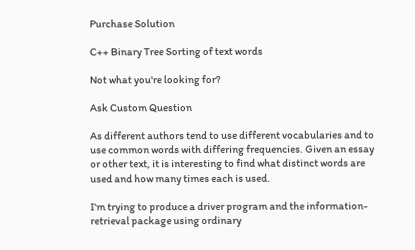Purchase Solution

C++ Binary Tree Sorting of text words

Not what you're looking for?

Ask Custom Question

As different authors tend to use different vocabularies and to use common words with differing frequencies. Given an essay or other text, it is interesting to find what distinct words are used and how many times each is used.

I'm trying to produce a driver program and the information-retrieval package using ordinary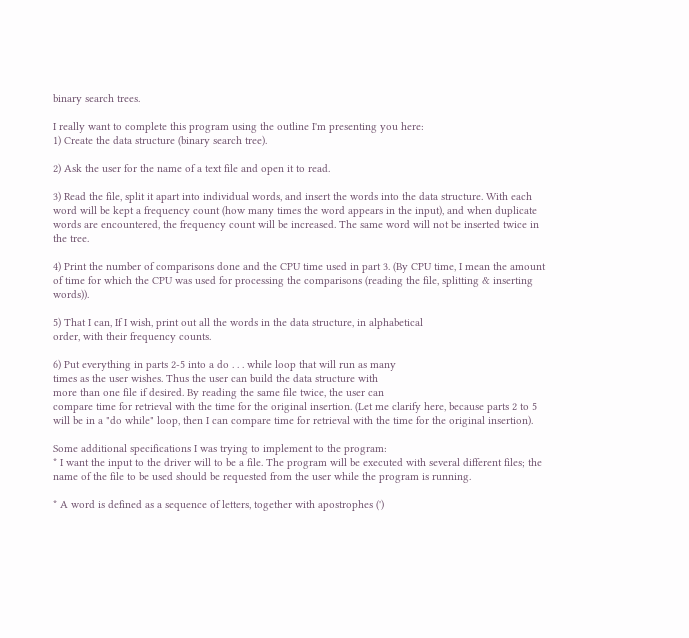binary search trees.

I really want to complete this program using the outline I'm presenting you here:
1) Create the data structure (binary search tree).

2) Ask the user for the name of a text file and open it to read.

3) Read the file, split it apart into individual words, and insert the words into the data structure. With each word will be kept a frequency count (how many times the word appears in the input), and when duplicate words are encountered, the frequency count will be increased. The same word will not be inserted twice in the tree.

4) Print the number of comparisons done and the CPU time used in part 3. (By CPU time, I mean the amount of time for which the CPU was used for processing the comparisons (reading the file, splitting & inserting words)).

5) That I can, If I wish, print out all the words in the data structure, in alphabetical
order, with their frequency counts.

6) Put everything in parts 2-5 into a do . . . while loop that will run as many
times as the user wishes. Thus the user can build the data structure with
more than one file if desired. By reading the same file twice, the user can
compare time for retrieval with the time for the original insertion. (Let me clarify here, because parts 2 to 5 will be in a "do while" loop, then I can compare time for retrieval with the time for the original insertion).

Some additional specifications I was trying to implement to the program:
* I want the input to the driver will to be a file. The program will be executed with several different files; the name of the file to be used should be requested from the user while the program is running.

* A word is defined as a sequence of letters, together with apostrophes (')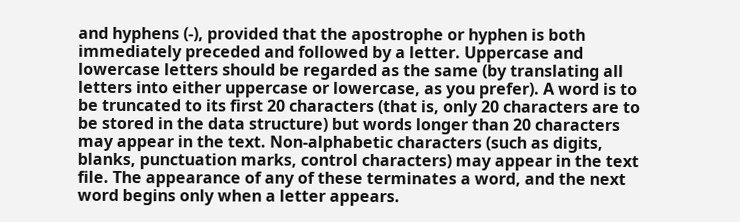and hyphens (-), provided that the apostrophe or hyphen is both immediately preceded and followed by a letter. Uppercase and lowercase letters should be regarded as the same (by translating all letters into either uppercase or lowercase, as you prefer). A word is to be truncated to its first 20 characters (that is, only 20 characters are to be stored in the data structure) but words longer than 20 characters may appear in the text. Non-alphabetic characters (such as digits, blanks, punctuation marks, control characters) may appear in the text file. The appearance of any of these terminates a word, and the next word begins only when a letter appears.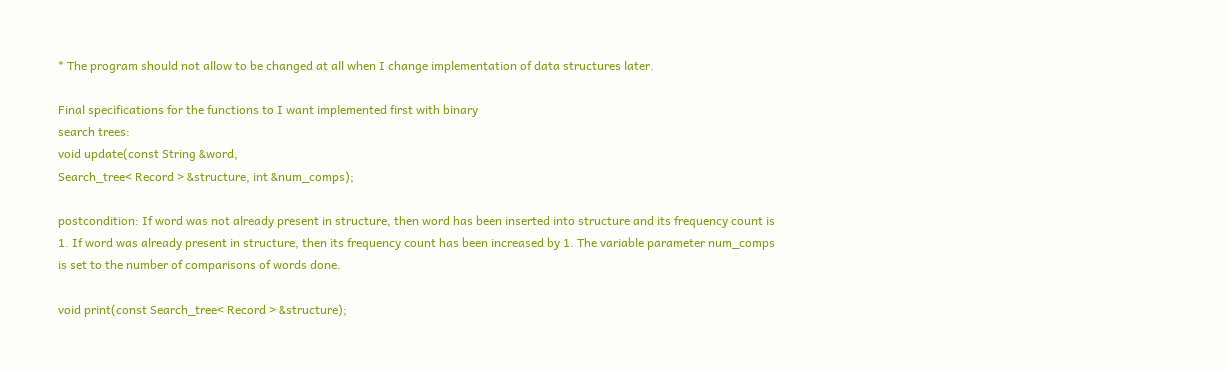* The program should not allow to be changed at all when I change implementation of data structures later.

Final specifications for the functions to I want implemented first with binary
search trees:
void update(const String &word,
Search_tree< Record > &structure, int &num_comps);

postcondition: If word was not already present in structure, then word has been inserted into structure and its frequency count is 1. If word was already present in structure, then its frequency count has been increased by 1. The variable parameter num_comps is set to the number of comparisons of words done.

void print(const Search_tree< Record > &structure);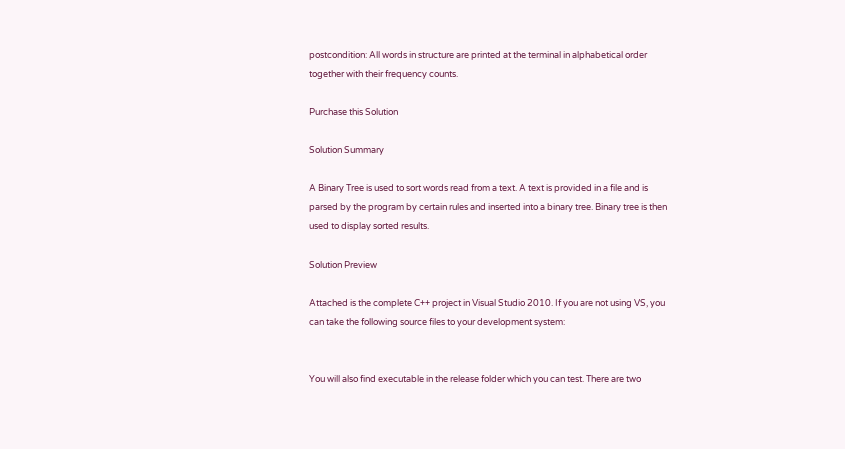postcondition: All words in structure are printed at the terminal in alphabetical order together with their frequency counts.

Purchase this Solution

Solution Summary

A Binary Tree is used to sort words read from a text. A text is provided in a file and is parsed by the program by certain rules and inserted into a binary tree. Binary tree is then used to display sorted results.

Solution Preview

Attached is the complete C++ project in Visual Studio 2010. If you are not using VS, you can take the following source files to your development system:


You will also find executable in the release folder which you can test. There are two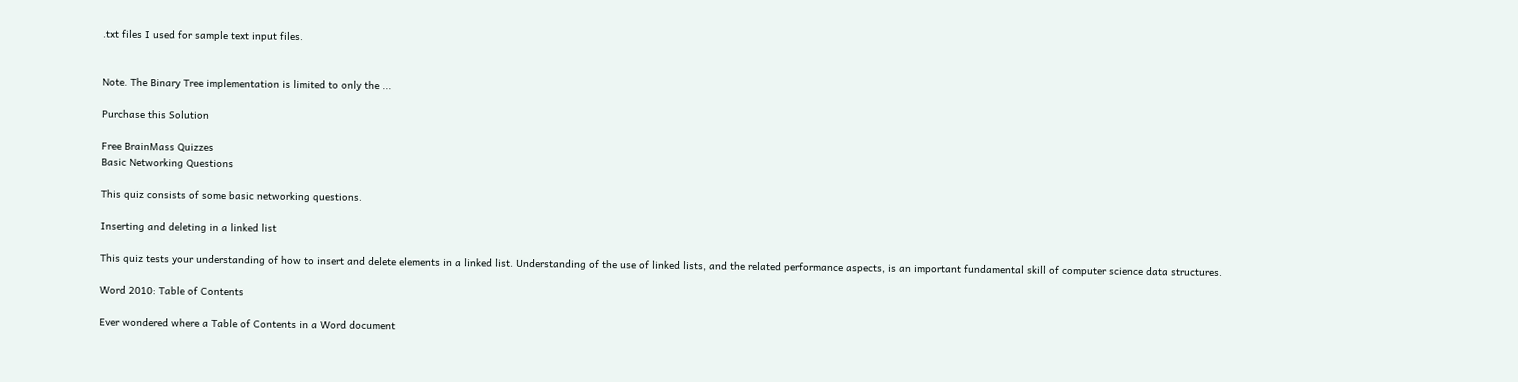.txt files I used for sample text input files.


Note. The Binary Tree implementation is limited to only the ...

Purchase this Solution

Free BrainMass Quizzes
Basic Networking Questions

This quiz consists of some basic networking questions.

Inserting and deleting in a linked list

This quiz tests your understanding of how to insert and delete elements in a linked list. Understanding of the use of linked lists, and the related performance aspects, is an important fundamental skill of computer science data structures.

Word 2010: Table of Contents

Ever wondered where a Table of Contents in a Word document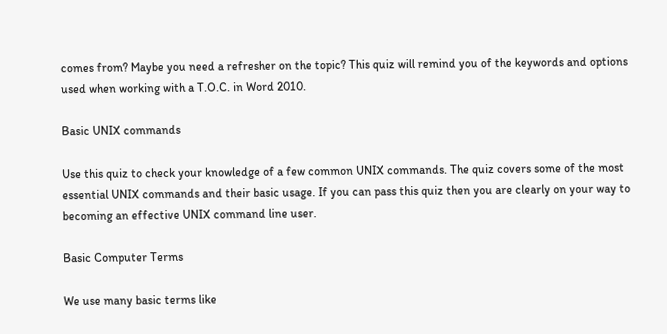comes from? Maybe you need a refresher on the topic? This quiz will remind you of the keywords and options used when working with a T.O.C. in Word 2010.

Basic UNIX commands

Use this quiz to check your knowledge of a few common UNIX commands. The quiz covers some of the most essential UNIX commands and their basic usage. If you can pass this quiz then you are clearly on your way to becoming an effective UNIX command line user.

Basic Computer Terms

We use many basic terms like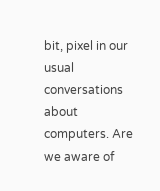bit, pixel in our usual conversations about computers. Are we aware of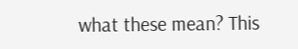what these mean? This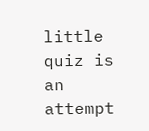little quiz is an attempt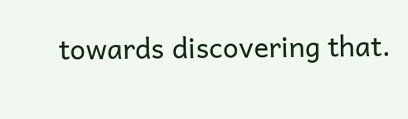towards discovering that.